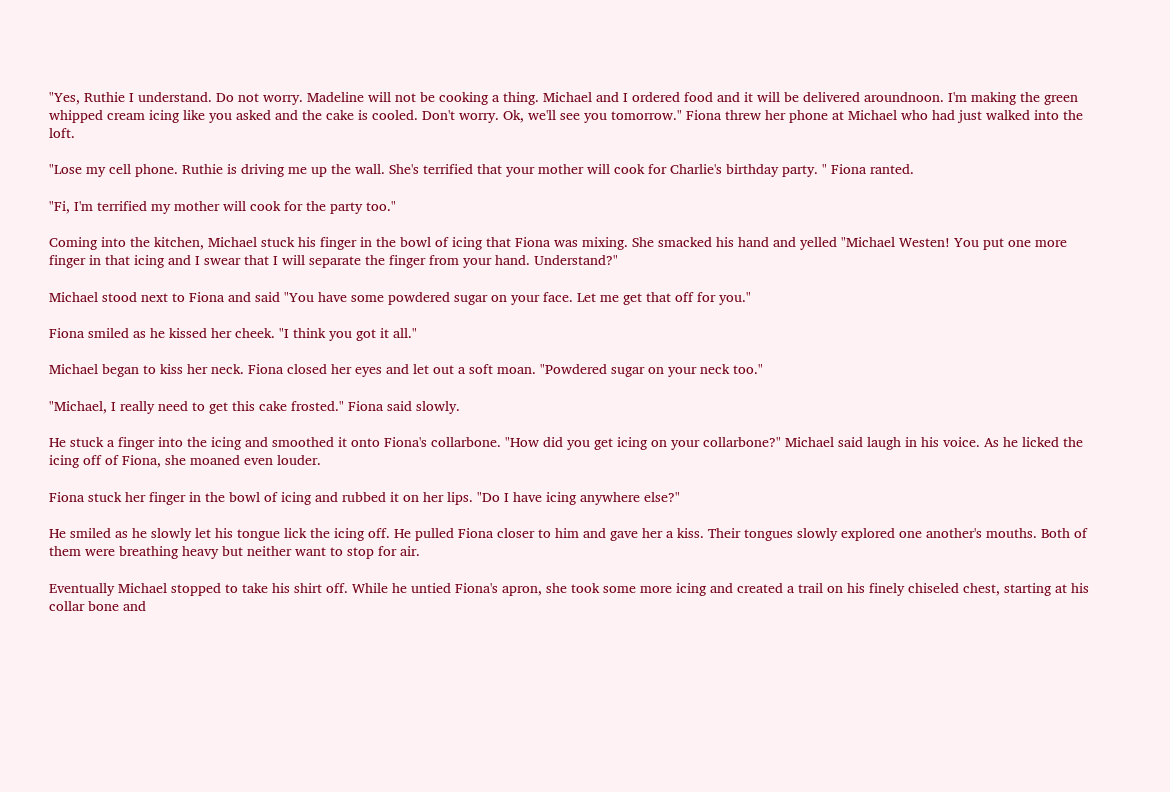"Yes, Ruthie I understand. Do not worry. Madeline will not be cooking a thing. Michael and I ordered food and it will be delivered aroundnoon. I'm making the green whipped cream icing like you asked and the cake is cooled. Don't worry. Ok, we'll see you tomorrow." Fiona threw her phone at Michael who had just walked into the loft.

"Lose my cell phone. Ruthie is driving me up the wall. She's terrified that your mother will cook for Charlie's birthday party. " Fiona ranted.

"Fi, I'm terrified my mother will cook for the party too."

Coming into the kitchen, Michael stuck his finger in the bowl of icing that Fiona was mixing. She smacked his hand and yelled "Michael Westen! You put one more finger in that icing and I swear that I will separate the finger from your hand. Understand?"

Michael stood next to Fiona and said "You have some powdered sugar on your face. Let me get that off for you."

Fiona smiled as he kissed her cheek. "I think you got it all."

Michael began to kiss her neck. Fiona closed her eyes and let out a soft moan. "Powdered sugar on your neck too."

"Michael, I really need to get this cake frosted." Fiona said slowly.

He stuck a finger into the icing and smoothed it onto Fiona's collarbone. "How did you get icing on your collarbone?" Michael said laugh in his voice. As he licked the icing off of Fiona, she moaned even louder.

Fiona stuck her finger in the bowl of icing and rubbed it on her lips. "Do I have icing anywhere else?"

He smiled as he slowly let his tongue lick the icing off. He pulled Fiona closer to him and gave her a kiss. Their tongues slowly explored one another's mouths. Both of them were breathing heavy but neither want to stop for air.

Eventually Michael stopped to take his shirt off. While he untied Fiona's apron, she took some more icing and created a trail on his finely chiseled chest, starting at his collar bone and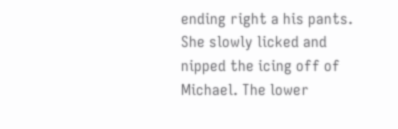ending right a his pants. She slowly licked and nipped the icing off of Michael. The lower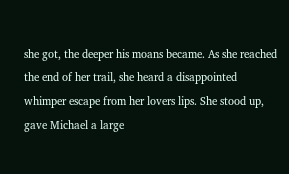she got, the deeper his moans became. As she reached the end of her trail, she heard a disappointed whimper escape from her lovers lips. She stood up, gave Michael a large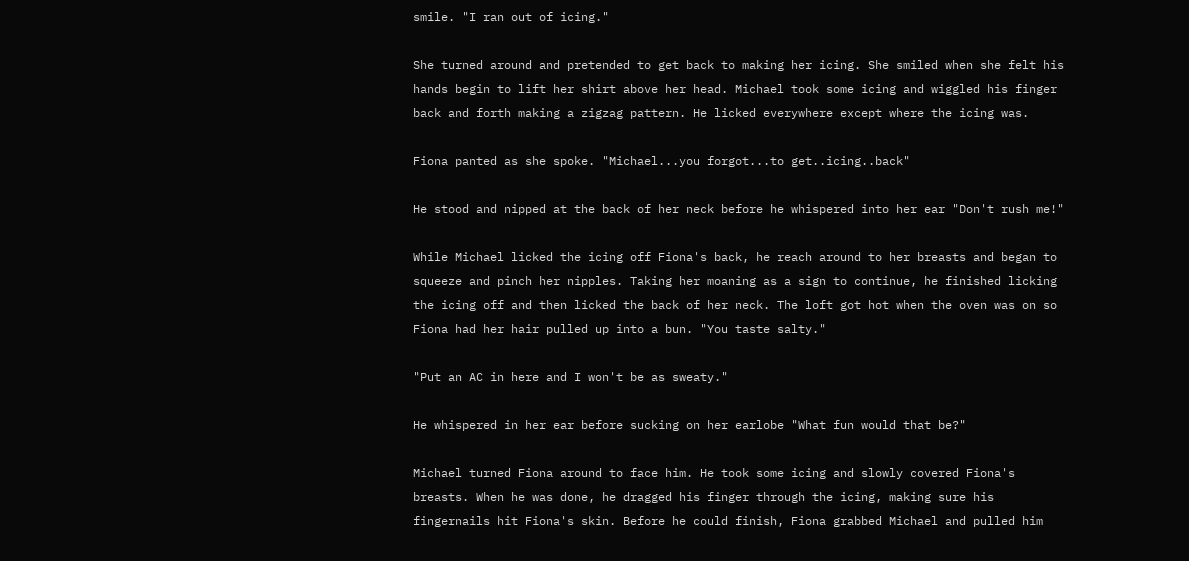smile. "I ran out of icing."

She turned around and pretended to get back to making her icing. She smiled when she felt his hands begin to lift her shirt above her head. Michael took some icing and wiggled his finger back and forth making a zigzag pattern. He licked everywhere except where the icing was.

Fiona panted as she spoke. "Michael...you forgot...to get..icing..back"

He stood and nipped at the back of her neck before he whispered into her ear "Don't rush me!"

While Michael licked the icing off Fiona's back, he reach around to her breasts and began to squeeze and pinch her nipples. Taking her moaning as a sign to continue, he finished licking the icing off and then licked the back of her neck. The loft got hot when the oven was on so Fiona had her hair pulled up into a bun. "You taste salty."

"Put an AC in here and I won't be as sweaty."

He whispered in her ear before sucking on her earlobe "What fun would that be?"

Michael turned Fiona around to face him. He took some icing and slowly covered Fiona's breasts. When he was done, he dragged his finger through the icing, making sure his fingernails hit Fiona's skin. Before he could finish, Fiona grabbed Michael and pulled him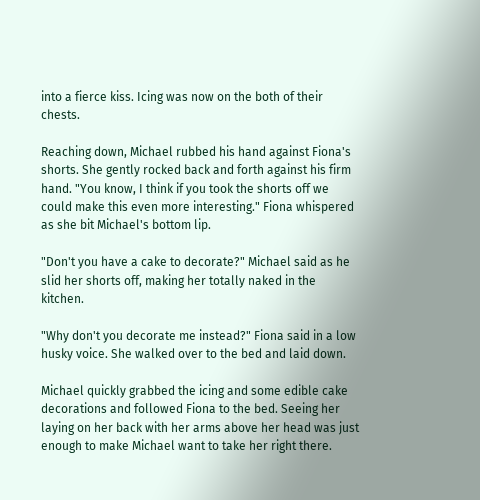into a fierce kiss. Icing was now on the both of their chests.

Reaching down, Michael rubbed his hand against Fiona's shorts. She gently rocked back and forth against his firm hand. "You know, I think if you took the shorts off we could make this even more interesting." Fiona whispered as she bit Michael's bottom lip.

"Don't you have a cake to decorate?" Michael said as he slid her shorts off, making her totally naked in the kitchen.

"Why don't you decorate me instead?" Fiona said in a low husky voice. She walked over to the bed and laid down.

Michael quickly grabbed the icing and some edible cake decorations and followed Fiona to the bed. Seeing her laying on her back with her arms above her head was just enough to make Michael want to take her right there.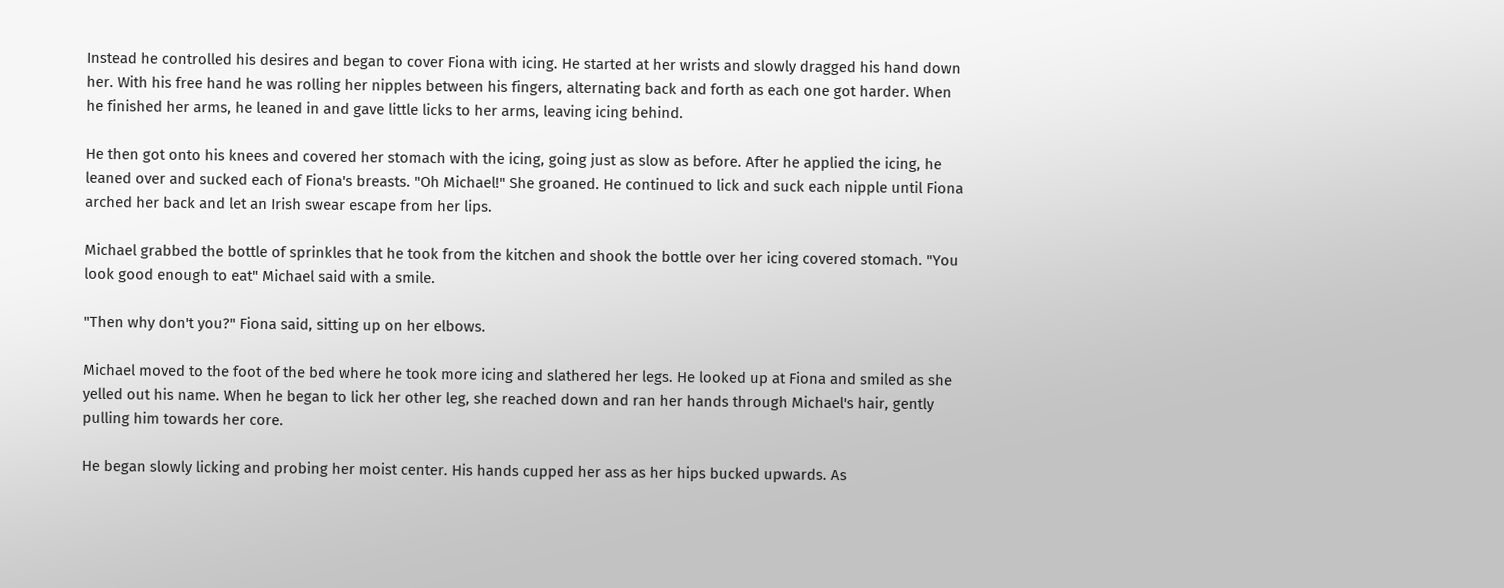Instead he controlled his desires and began to cover Fiona with icing. He started at her wrists and slowly dragged his hand down her. With his free hand he was rolling her nipples between his fingers, alternating back and forth as each one got harder. When he finished her arms, he leaned in and gave little licks to her arms, leaving icing behind.

He then got onto his knees and covered her stomach with the icing, going just as slow as before. After he applied the icing, he leaned over and sucked each of Fiona's breasts. "Oh Michael!" She groaned. He continued to lick and suck each nipple until Fiona arched her back and let an Irish swear escape from her lips.

Michael grabbed the bottle of sprinkles that he took from the kitchen and shook the bottle over her icing covered stomach. "You look good enough to eat" Michael said with a smile.

"Then why don't you?" Fiona said, sitting up on her elbows.

Michael moved to the foot of the bed where he took more icing and slathered her legs. He looked up at Fiona and smiled as she yelled out his name. When he began to lick her other leg, she reached down and ran her hands through Michael's hair, gently pulling him towards her core.

He began slowly licking and probing her moist center. His hands cupped her ass as her hips bucked upwards. As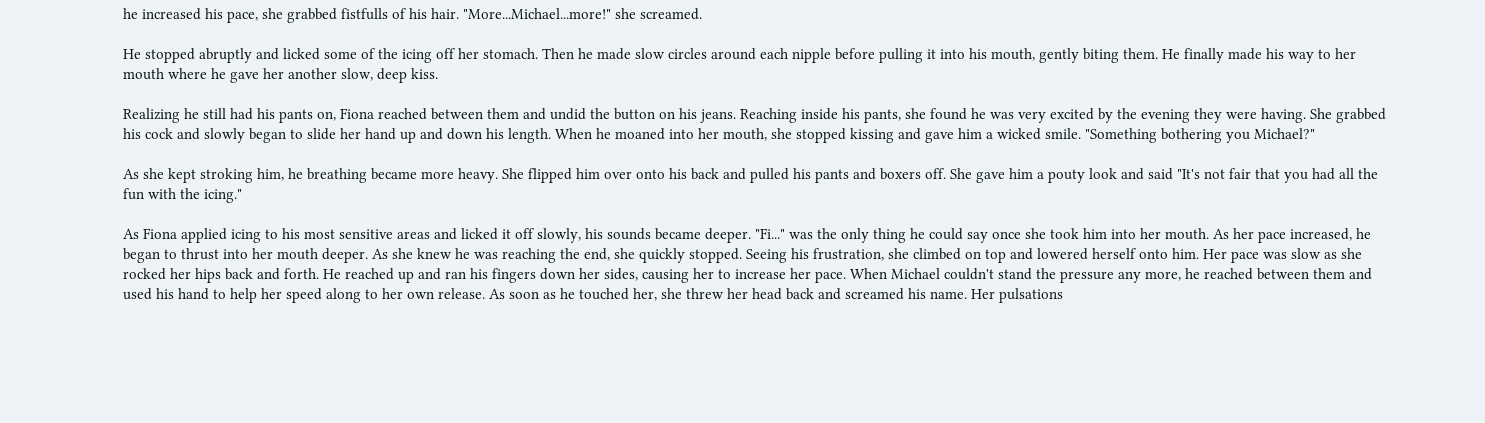he increased his pace, she grabbed fistfulls of his hair. "More...Michael...more!" she screamed.

He stopped abruptly and licked some of the icing off her stomach. Then he made slow circles around each nipple before pulling it into his mouth, gently biting them. He finally made his way to her mouth where he gave her another slow, deep kiss.

Realizing he still had his pants on, Fiona reached between them and undid the button on his jeans. Reaching inside his pants, she found he was very excited by the evening they were having. She grabbed his cock and slowly began to slide her hand up and down his length. When he moaned into her mouth, she stopped kissing and gave him a wicked smile. "Something bothering you Michael?"

As she kept stroking him, he breathing became more heavy. She flipped him over onto his back and pulled his pants and boxers off. She gave him a pouty look and said "It's not fair that you had all the fun with the icing."

As Fiona applied icing to his most sensitive areas and licked it off slowly, his sounds became deeper. "Fi..." was the only thing he could say once she took him into her mouth. As her pace increased, he began to thrust into her mouth deeper. As she knew he was reaching the end, she quickly stopped. Seeing his frustration, she climbed on top and lowered herself onto him. Her pace was slow as she rocked her hips back and forth. He reached up and ran his fingers down her sides, causing her to increase her pace. When Michael couldn't stand the pressure any more, he reached between them and used his hand to help her speed along to her own release. As soon as he touched her, she threw her head back and screamed his name. Her pulsations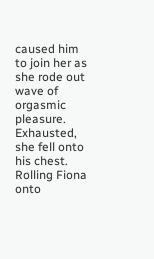caused him to join her as she rode out wave of orgasmic pleasure. Exhausted, she fell onto his chest. Rolling Fiona onto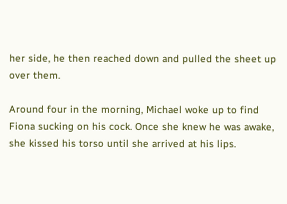her side, he then reached down and pulled the sheet up over them.

Around four in the morning, Michael woke up to find Fiona sucking on his cock. Once she knew he was awake, she kissed his torso until she arrived at his lips.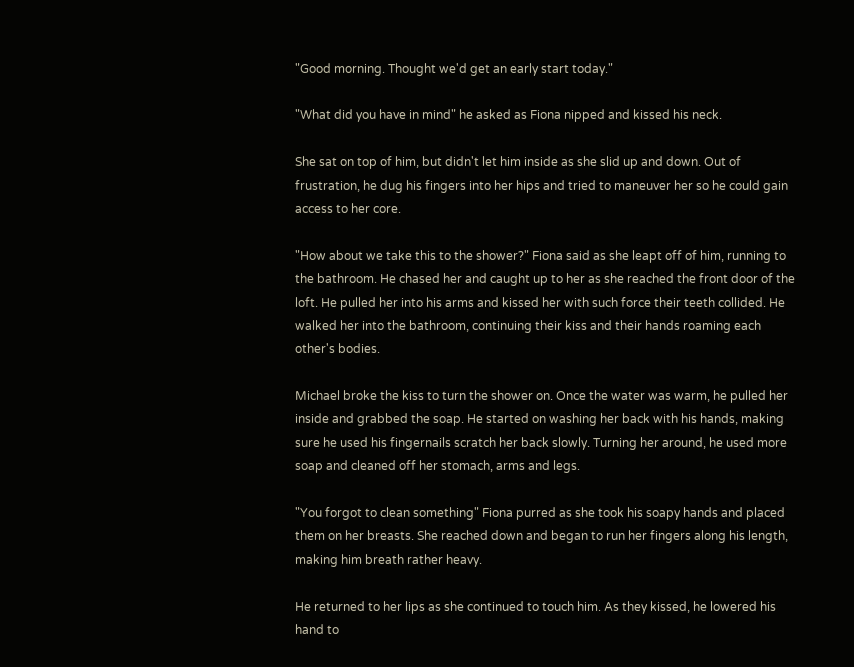"Good morning. Thought we'd get an early start today."

"What did you have in mind" he asked as Fiona nipped and kissed his neck.

She sat on top of him, but didn't let him inside as she slid up and down. Out of frustration, he dug his fingers into her hips and tried to maneuver her so he could gain access to her core.

"How about we take this to the shower?" Fiona said as she leapt off of him, running to the bathroom. He chased her and caught up to her as she reached the front door of the loft. He pulled her into his arms and kissed her with such force their teeth collided. He walked her into the bathroom, continuing their kiss and their hands roaming each other's bodies.

Michael broke the kiss to turn the shower on. Once the water was warm, he pulled her inside and grabbed the soap. He started on washing her back with his hands, making sure he used his fingernails scratch her back slowly. Turning her around, he used more soap and cleaned off her stomach, arms and legs.

"You forgot to clean something" Fiona purred as she took his soapy hands and placed them on her breasts. She reached down and began to run her fingers along his length, making him breath rather heavy.

He returned to her lips as she continued to touch him. As they kissed, he lowered his hand to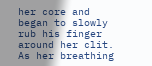her core and began to slowly rub his finger around her clit. As her breathing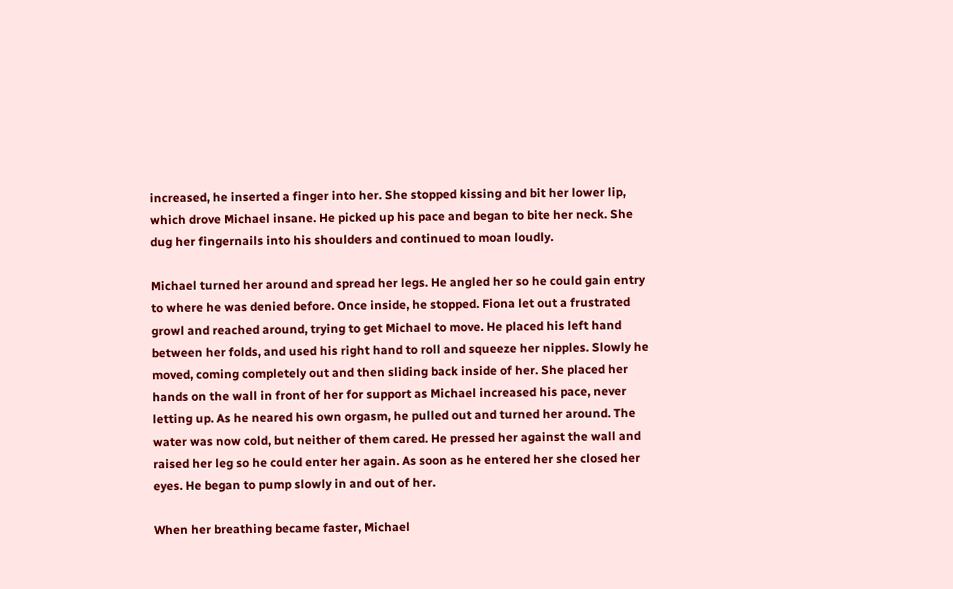increased, he inserted a finger into her. She stopped kissing and bit her lower lip, which drove Michael insane. He picked up his pace and began to bite her neck. She dug her fingernails into his shoulders and continued to moan loudly.

Michael turned her around and spread her legs. He angled her so he could gain entry to where he was denied before. Once inside, he stopped. Fiona let out a frustrated growl and reached around, trying to get Michael to move. He placed his left hand between her folds, and used his right hand to roll and squeeze her nipples. Slowly he moved, coming completely out and then sliding back inside of her. She placed her hands on the wall in front of her for support as Michael increased his pace, never letting up. As he neared his own orgasm, he pulled out and turned her around. The water was now cold, but neither of them cared. He pressed her against the wall and raised her leg so he could enter her again. As soon as he entered her she closed her eyes. He began to pump slowly in and out of her.

When her breathing became faster, Michael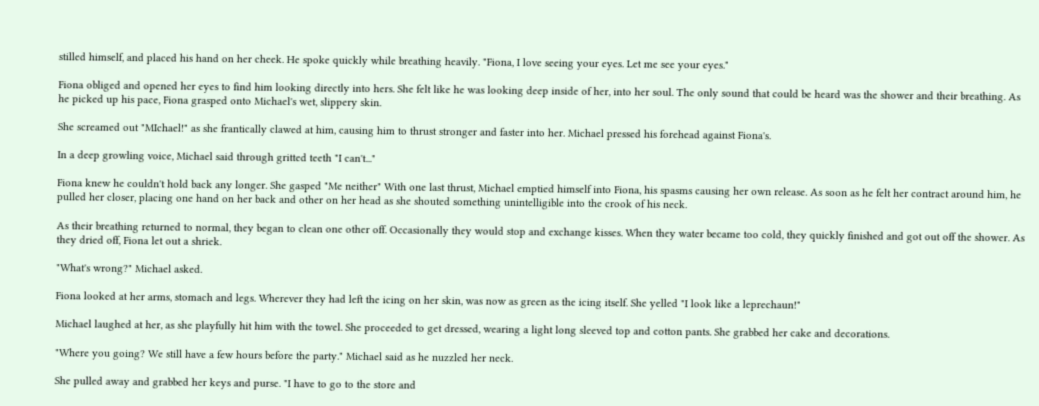stilled himself, and placed his hand on her cheek. He spoke quickly while breathing heavily. "Fiona, I love seeing your eyes. Let me see your eyes."

Fiona obliged and opened her eyes to find him looking directly into hers. She felt like he was looking deep inside of her, into her soul. The only sound that could be heard was the shower and their breathing. As he picked up his pace, Fiona grasped onto Michael's wet, slippery skin.

She screamed out "MIchael!" as she frantically clawed at him, causing him to thrust stronger and faster into her. Michael pressed his forehead against Fiona's.

In a deep growling voice, Michael said through gritted teeth "I can't..."

Fiona knew he couldn't hold back any longer. She gasped "Me neither" With one last thrust, Michael emptied himself into Fiona, his spasms causing her own release. As soon as he felt her contract around him, he pulled her closer, placing one hand on her back and other on her head as she shouted something unintelligible into the crook of his neck.

As their breathing returned to normal, they began to clean one other off. Occasionally they would stop and exchange kisses. When they water became too cold, they quickly finished and got out off the shower. As they dried off, Fiona let out a shriek.

"What's wrong?" Michael asked.

Fiona looked at her arms, stomach and legs. Wherever they had left the icing on her skin, was now as green as the icing itself. She yelled "I look like a leprechaun!"

Michael laughed at her, as she playfully hit him with the towel. She proceeded to get dressed, wearing a light long sleeved top and cotton pants. She grabbed her cake and decorations.

"Where you going? We still have a few hours before the party." Michael said as he nuzzled her neck.

She pulled away and grabbed her keys and purse. "I have to go to the store and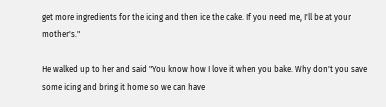get more ingredients for the icing and then ice the cake. If you need me, I'll be at your mother's."

He walked up to her and said "You know how I love it when you bake. Why don't you save some icing and bring it home so we can have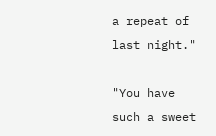a repeat of last night."

"You have such a sweet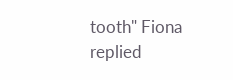tooth" Fiona replied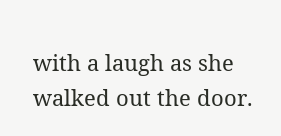with a laugh as she walked out the door.